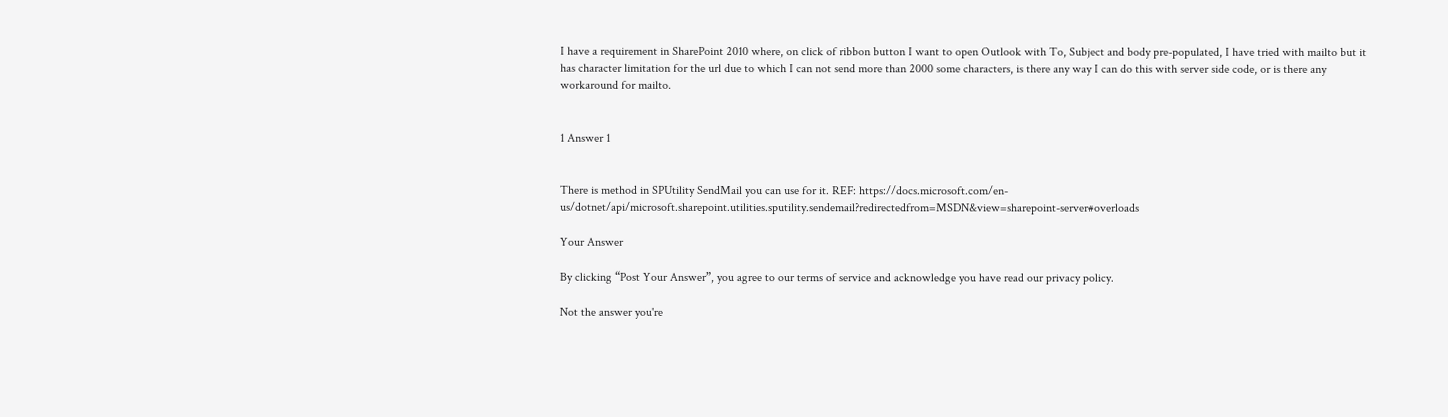I have a requirement in SharePoint 2010 where, on click of ribbon button I want to open Outlook with To, Subject and body pre-populated, I have tried with mailto but it has character limitation for the url due to which I can not send more than 2000 some characters, is there any way I can do this with server side code, or is there any workaround for mailto.


1 Answer 1


There is method in SPUtility SendMail you can use for it. REF: https://docs.microsoft.com/en-us/dotnet/api/microsoft.sharepoint.utilities.sputility.sendemail?redirectedfrom=MSDN&view=sharepoint-server#overloads

Your Answer

By clicking “Post Your Answer”, you agree to our terms of service and acknowledge you have read our privacy policy.

Not the answer you're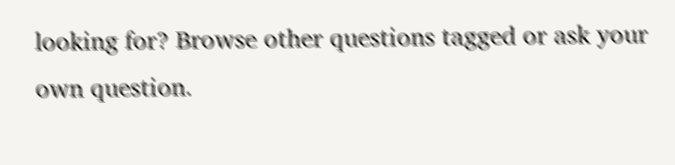looking for? Browse other questions tagged or ask your own question.